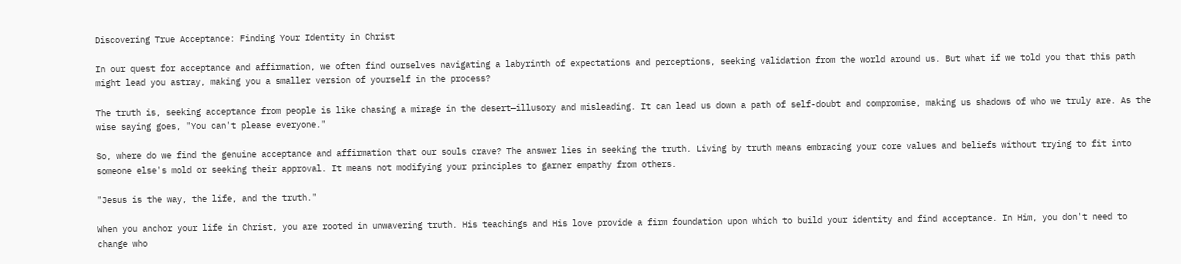Discovering True Acceptance: Finding Your Identity in Christ

In our quest for acceptance and affirmation, we often find ourselves navigating a labyrinth of expectations and perceptions, seeking validation from the world around us. But what if we told you that this path might lead you astray, making you a smaller version of yourself in the process?

The truth is, seeking acceptance from people is like chasing a mirage in the desert—illusory and misleading. It can lead us down a path of self-doubt and compromise, making us shadows of who we truly are. As the wise saying goes, "You can't please everyone."

So, where do we find the genuine acceptance and affirmation that our souls crave? The answer lies in seeking the truth. Living by truth means embracing your core values and beliefs without trying to fit into someone else's mold or seeking their approval. It means not modifying your principles to garner empathy from others.

"Jesus is the way, the life, and the truth."

When you anchor your life in Christ, you are rooted in unwavering truth. His teachings and His love provide a firm foundation upon which to build your identity and find acceptance. In Him, you don't need to change who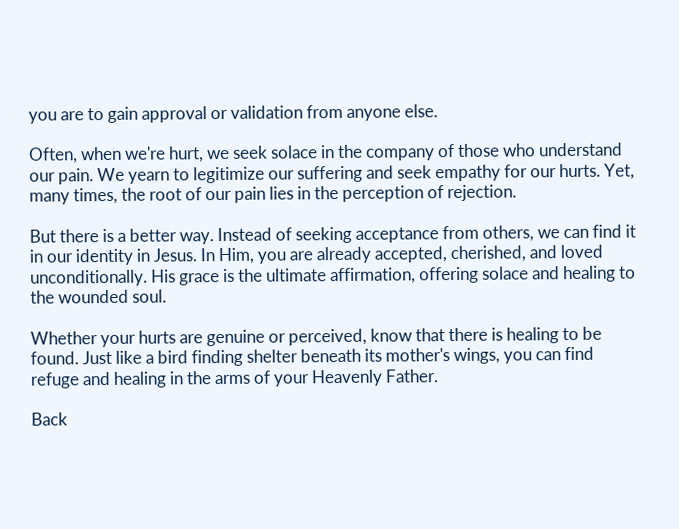you are to gain approval or validation from anyone else.

Often, when we're hurt, we seek solace in the company of those who understand our pain. We yearn to legitimize our suffering and seek empathy for our hurts. Yet, many times, the root of our pain lies in the perception of rejection.

But there is a better way. Instead of seeking acceptance from others, we can find it in our identity in Jesus. In Him, you are already accepted, cherished, and loved unconditionally. His grace is the ultimate affirmation, offering solace and healing to the wounded soul.

Whether your hurts are genuine or perceived, know that there is healing to be found. Just like a bird finding shelter beneath its mother's wings, you can find refuge and healing in the arms of your Heavenly Father.

Back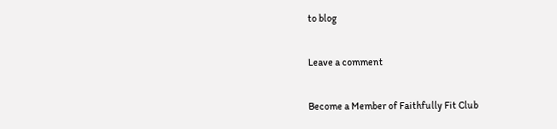to blog

Leave a comment

Become a Member of Faithfully Fit Club